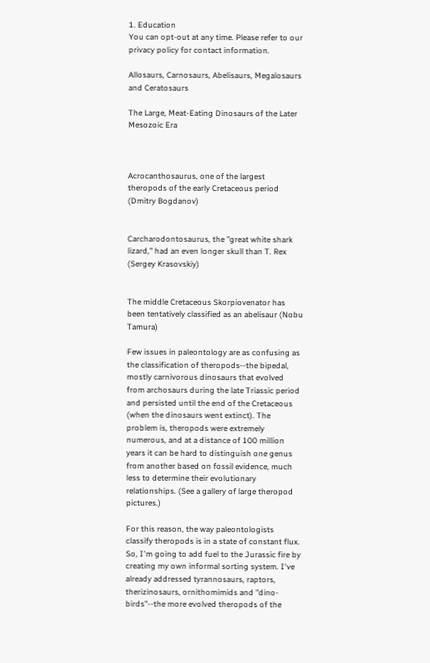1. Education
You can opt-out at any time. Please refer to our privacy policy for contact information.

Allosaurs, Carnosaurs, Abelisaurs, Megalosaurs and Ceratosaurs

The Large, Meat-Eating Dinosaurs of the Later Mesozoic Era



Acrocanthosaurus, one of the largest theropods of the early Cretaceous period (Dmitry Bogdanov)


Carcharodontosaurus, the "great white shark lizard," had an even longer skull than T. Rex (Sergey Krasovskiy)


The middle Cretaceous Skorpiovenator has been tentatively classified as an abelisaur (Nobu Tamura)

Few issues in paleontology are as confusing as the classification of theropods--the bipedal, mostly carnivorous dinosaurs that evolved from archosaurs during the late Triassic period and persisted until the end of the Cretaceous (when the dinosaurs went extinct). The problem is, theropods were extremely numerous, and at a distance of 100 million years it can be hard to distinguish one genus from another based on fossil evidence, much less to determine their evolutionary relationships. (See a gallery of large theropod pictures.)

For this reason, the way paleontologists classify theropods is in a state of constant flux. So, I'm going to add fuel to the Jurassic fire by creating my own informal sorting system. I've already addressed tyrannosaurs, raptors, therizinosaurs, ornithomimids and "dino-birds"--the more evolved theropods of the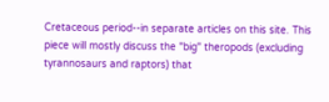Cretaceous period--in separate articles on this site. This piece will mostly discuss the "big" theropods (excluding tyrannosaurs and raptors) that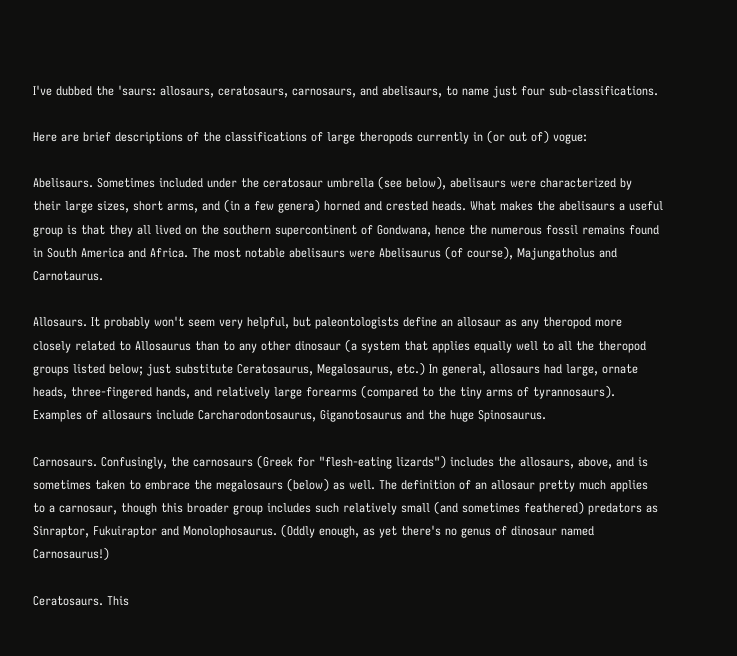I've dubbed the 'saurs: allosaurs, ceratosaurs, carnosaurs, and abelisaurs, to name just four sub-classifications.

Here are brief descriptions of the classifications of large theropods currently in (or out of) vogue:

Abelisaurs. Sometimes included under the ceratosaur umbrella (see below), abelisaurs were characterized by their large sizes, short arms, and (in a few genera) horned and crested heads. What makes the abelisaurs a useful group is that they all lived on the southern supercontinent of Gondwana, hence the numerous fossil remains found in South America and Africa. The most notable abelisaurs were Abelisaurus (of course), Majungatholus and Carnotaurus.

Allosaurs. It probably won't seem very helpful, but paleontologists define an allosaur as any theropod more closely related to Allosaurus than to any other dinosaur (a system that applies equally well to all the theropod groups listed below; just substitute Ceratosaurus, Megalosaurus, etc.) In general, allosaurs had large, ornate heads, three-fingered hands, and relatively large forearms (compared to the tiny arms of tyrannosaurs). Examples of allosaurs include Carcharodontosaurus, Giganotosaurus and the huge Spinosaurus.

Carnosaurs. Confusingly, the carnosaurs (Greek for "flesh-eating lizards") includes the allosaurs, above, and is sometimes taken to embrace the megalosaurs (below) as well. The definition of an allosaur pretty much applies to a carnosaur, though this broader group includes such relatively small (and sometimes feathered) predators as Sinraptor, Fukuiraptor and Monolophosaurus. (Oddly enough, as yet there's no genus of dinosaur named Carnosaurus!)

Ceratosaurs. This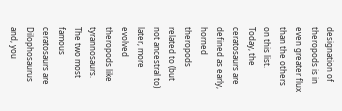designation of theropods is in even greater flux than the others on this list. Today, the ceratosaurs are defined as early, horned theropods related to (but not ancestral to) later, more evolved theropods like tyrannosaurs. The two most famous ceratosaurs are Dilophosaurus and, you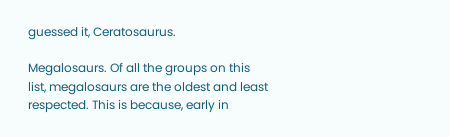guessed it, Ceratosaurus.

Megalosaurs. Of all the groups on this list, megalosaurs are the oldest and least respected. This is because, early in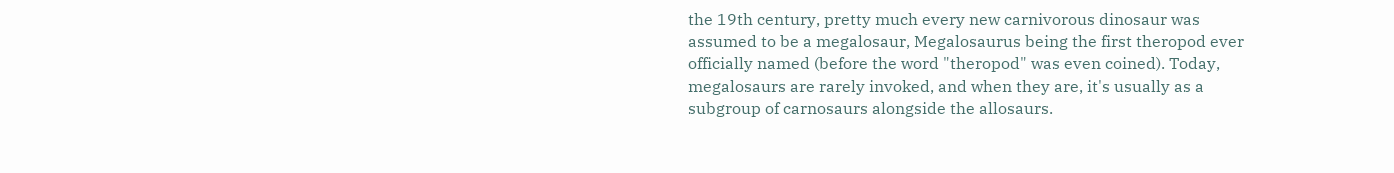the 19th century, pretty much every new carnivorous dinosaur was assumed to be a megalosaur, Megalosaurus being the first theropod ever officially named (before the word "theropod" was even coined). Today, megalosaurs are rarely invoked, and when they are, it's usually as a subgroup of carnosaurs alongside the allosaurs.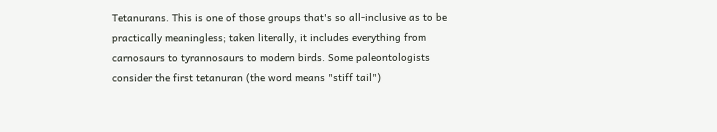Tetanurans. This is one of those groups that's so all-inclusive as to be practically meaningless; taken literally, it includes everything from carnosaurs to tyrannosaurs to modern birds. Some paleontologists consider the first tetanuran (the word means "stiff tail")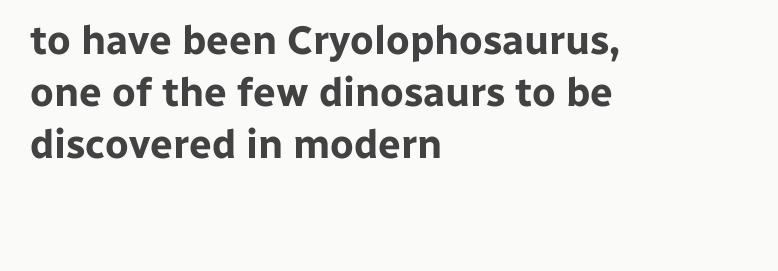to have been Cryolophosaurus, one of the few dinosaurs to be discovered in modern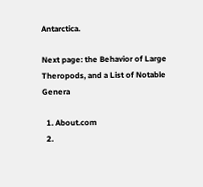Antarctica.

Next page: the Behavior of Large Theropods, and a List of Notable Genera

  1. About.com
  2.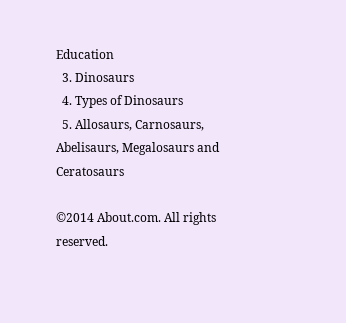Education
  3. Dinosaurs
  4. Types of Dinosaurs
  5. Allosaurs, Carnosaurs, Abelisaurs, Megalosaurs and Ceratosaurs

©2014 About.com. All rights reserved.